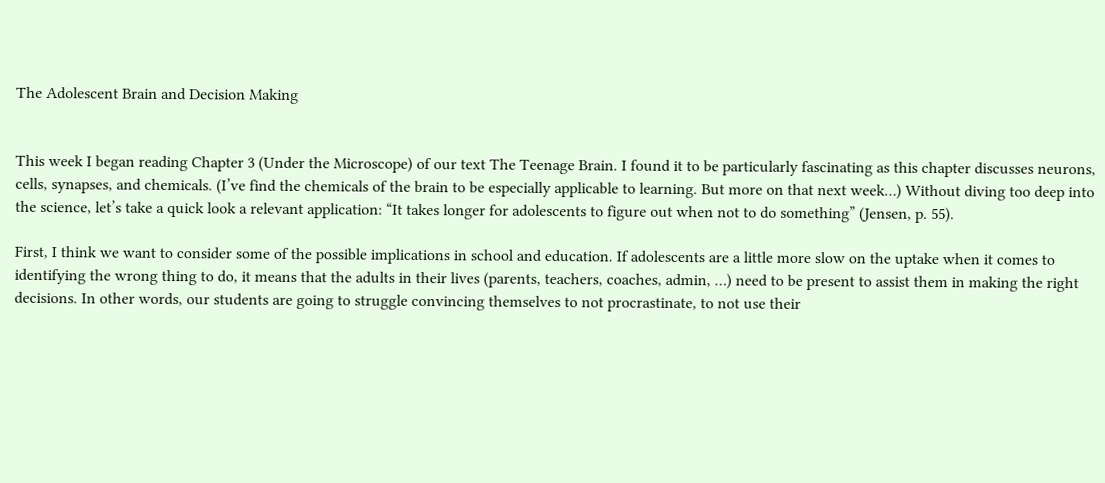The Adolescent Brain and Decision Making


This week I began reading Chapter 3 (Under the Microscope) of our text The Teenage Brain. I found it to be particularly fascinating as this chapter discusses neurons, cells, synapses, and chemicals. (I’ve find the chemicals of the brain to be especially applicable to learning. But more on that next week…) Without diving too deep into the science, let’s take a quick look a relevant application: “It takes longer for adolescents to figure out when not to do something” (Jensen, p. 55).

First, I think we want to consider some of the possible implications in school and education. If adolescents are a little more slow on the uptake when it comes to identifying the wrong thing to do, it means that the adults in their lives (parents, teachers, coaches, admin, …) need to be present to assist them in making the right decisions. In other words, our students are going to struggle convincing themselves to not procrastinate, to not use their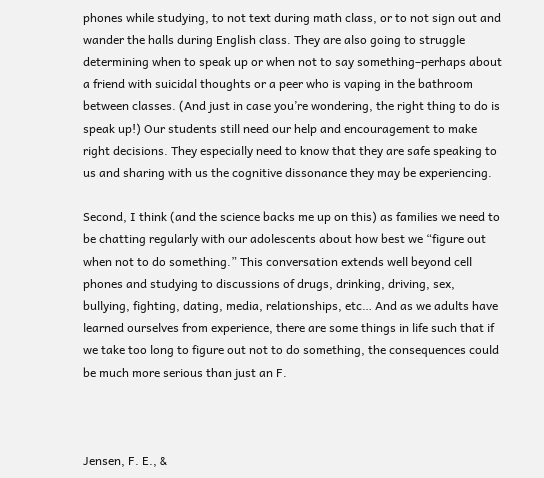phones while studying, to not text during math class, or to not sign out and wander the halls during English class. They are also going to struggle determining when to speak up or when not to say something–perhaps about a friend with suicidal thoughts or a peer who is vaping in the bathroom between classes. (And just in case you’re wondering, the right thing to do is speak up!) Our students still need our help and encouragement to make right decisions. They especially need to know that they are safe speaking to us and sharing with us the cognitive dissonance they may be experiencing.

Second, I think (and the science backs me up on this) as families we need to be chatting regularly with our adolescents about how best we “figure out when not to do something.” This conversation extends well beyond cell phones and studying to discussions of drugs, drinking, driving, sex, bullying, fighting, dating, media, relationships, etc… And as we adults have learned ourselves from experience, there are some things in life such that if we take too long to figure out not to do something, the consequences could be much more serious than just an F.



Jensen, F. E., &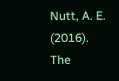Nutt, A. E. (2016). The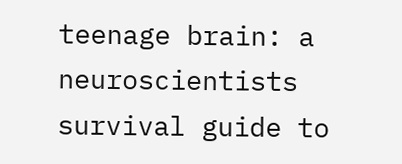teenage brain: a neuroscientists survival guide to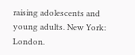raising adolescents and young adults. New York: London.